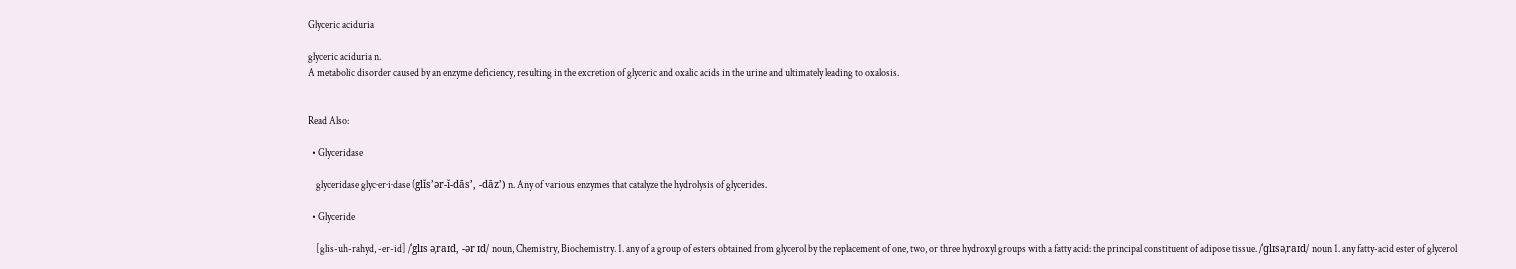Glyceric aciduria

glyceric aciduria n.
A metabolic disorder caused by an enzyme deficiency, resulting in the excretion of glyceric and oxalic acids in the urine and ultimately leading to oxalosis.


Read Also:

  • Glyceridase

    glyceridase glyc·er·i·dase (glĭs’ər-ĭ-dās’, -dāz’) n. Any of various enzymes that catalyze the hydrolysis of glycerides.

  • Glyceride

    [glis-uh-rahyd, -er-id] /ˈglɪs əˌraɪd, -ər ɪd/ noun, Chemistry, Biochemistry. 1. any of a group of esters obtained from glycerol by the replacement of one, two, or three hydroxyl groups with a fatty acid: the principal constituent of adipose tissue. /ˈɡlɪsəˌraɪd/ noun 1. any fatty-acid ester of glycerol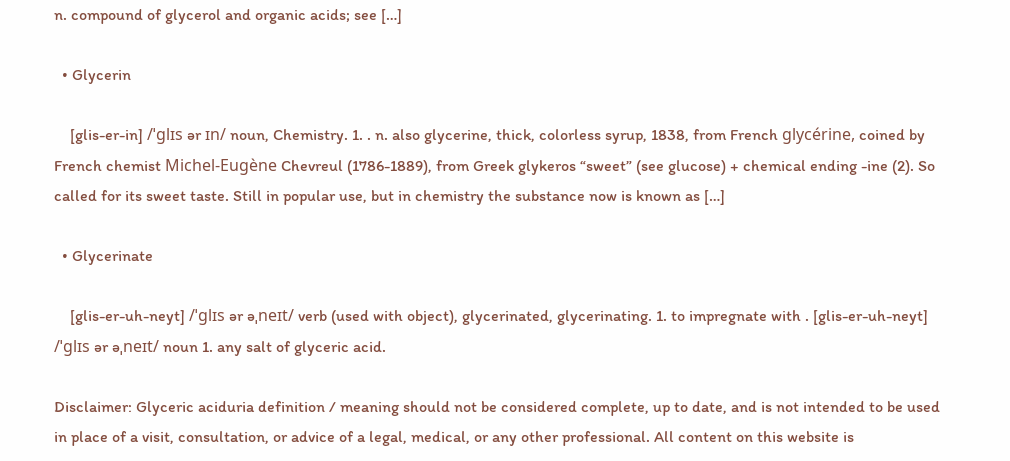n. compound of glycerol and organic acids; see […]

  • Glycerin

    [glis-er-in] /ˈglɪs ər ɪn/ noun, Chemistry. 1. . n. also glycerine, thick, colorless syrup, 1838, from French glycérine, coined by French chemist Michel-Eugène Chevreul (1786-1889), from Greek glykeros “sweet” (see glucose) + chemical ending -ine (2). So called for its sweet taste. Still in popular use, but in chemistry the substance now is known as […]

  • Glycerinate

    [glis-er-uh-neyt] /ˈglɪs ər əˌneɪt/ verb (used with object), glycerinated, glycerinating. 1. to impregnate with . [glis-er-uh-neyt] /ˈglɪs ər əˌneɪt/ noun 1. any salt of glyceric acid.

Disclaimer: Glyceric aciduria definition / meaning should not be considered complete, up to date, and is not intended to be used in place of a visit, consultation, or advice of a legal, medical, or any other professional. All content on this website is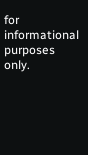for informational purposes only.